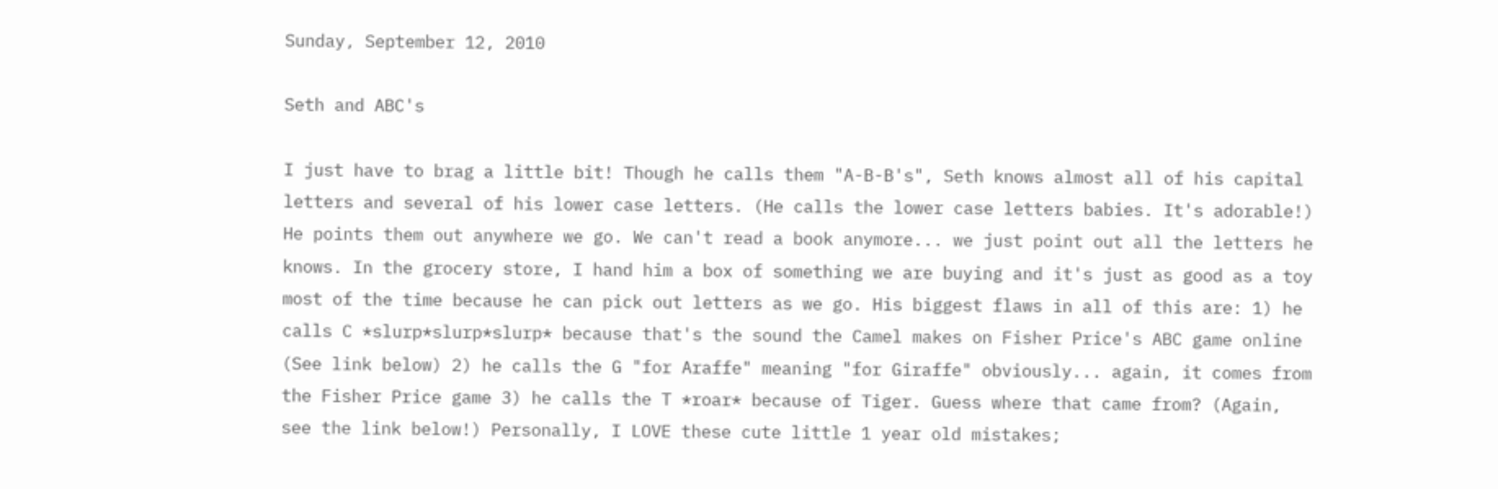Sunday, September 12, 2010

Seth and ABC's

I just have to brag a little bit! Though he calls them "A-B-B's", Seth knows almost all of his capital letters and several of his lower case letters. (He calls the lower case letters babies. It's adorable!) He points them out anywhere we go. We can't read a book anymore... we just point out all the letters he knows. In the grocery store, I hand him a box of something we are buying and it's just as good as a toy most of the time because he can pick out letters as we go. His biggest flaws in all of this are: 1) he calls C *slurp*slurp*slurp* because that's the sound the Camel makes on Fisher Price's ABC game online (See link below) 2) he calls the G "for Araffe" meaning "for Giraffe" obviously... again, it comes from the Fisher Price game 3) he calls the T *roar* because of Tiger. Guess where that came from? (Again, see the link below!) Personally, I LOVE these cute little 1 year old mistakes;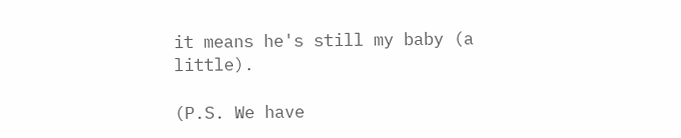it means he's still my baby (a little).

(P.S. We have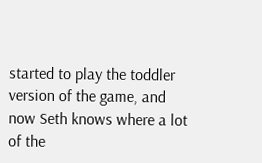started to play the toddler version of the game, and now Seth knows where a lot of the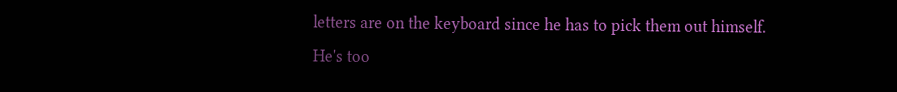letters are on the keyboard since he has to pick them out himself. He's too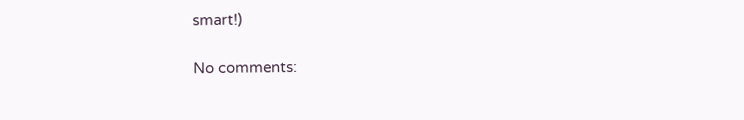smart!)

No comments: